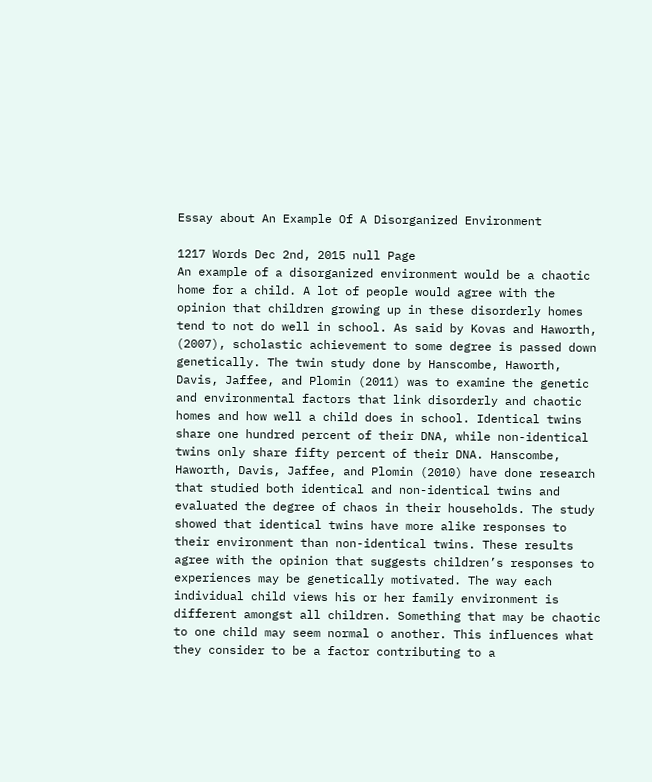Essay about An Example Of A Disorganized Environment

1217 Words Dec 2nd, 2015 null Page
An example of a disorganized environment would be a chaotic home for a child. A lot of people would agree with the opinion that children growing up in these disorderly homes tend to not do well in school. As said by Kovas and Haworth, (2007), scholastic achievement to some degree is passed down genetically. The twin study done by Hanscombe, Haworth, Davis, Jaffee, and Plomin (2011) was to examine the genetic and environmental factors that link disorderly and chaotic homes and how well a child does in school. Identical twins share one hundred percent of their DNA, while non-identical twins only share fifty percent of their DNA. Hanscombe, Haworth, Davis, Jaffee, and Plomin (2010) have done research that studied both identical and non-identical twins and evaluated the degree of chaos in their households. The study showed that identical twins have more alike responses to their environment than non-identical twins. These results agree with the opinion that suggests children’s responses to experiences may be genetically motivated. The way each individual child views his or her family environment is different amongst all children. Something that may be chaotic to one child may seem normal o another. This influences what they consider to be a factor contributing to a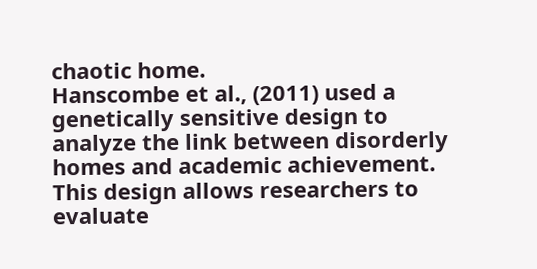chaotic home.
Hanscombe et al., (2011) used a genetically sensitive design to analyze the link between disorderly homes and academic achievement. This design allows researchers to evaluate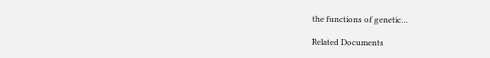the functions of genetic…

Related Documents